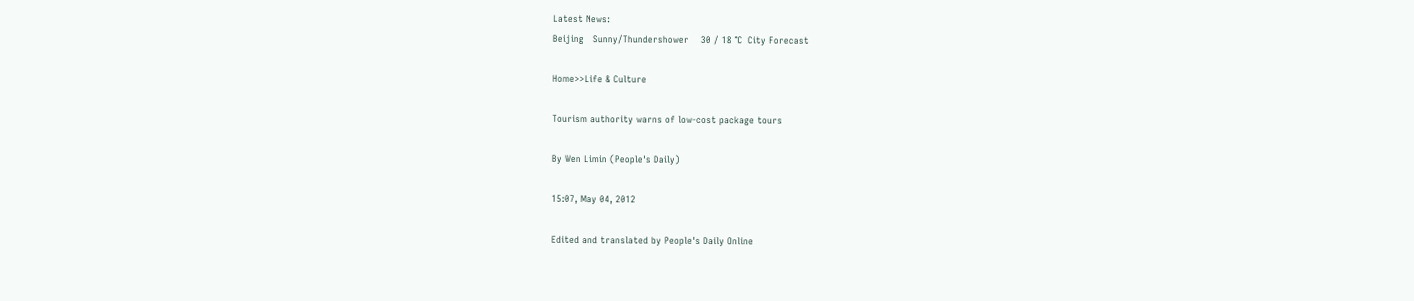Latest News:
Beijing   Sunny/Thundershower    30 / 18 ℃  City Forecast

Home>>Life & Culture

Tourism authority warns of low-cost package tours

By Wen Limin (People's Daily)

15:07, May 04, 2012

Edited and translated by People's Daily Online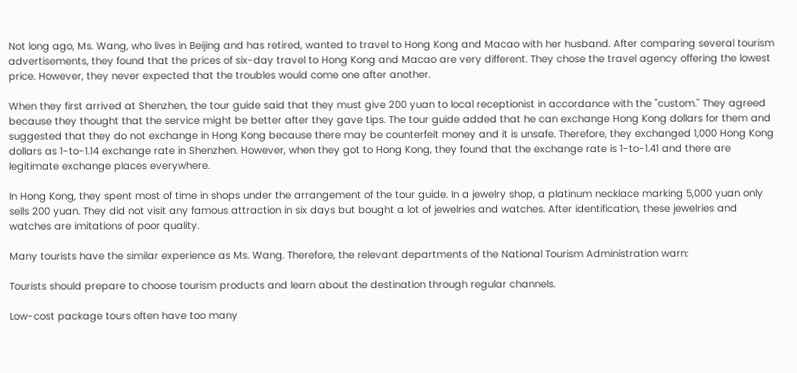Not long ago, Ms. Wang, who lives in Beijing and has retired, wanted to travel to Hong Kong and Macao with her husband. After comparing several tourism advertisements, they found that the prices of six-day travel to Hong Kong and Macao are very different. They chose the travel agency offering the lowest price. However, they never expected that the troubles would come one after another.

When they first arrived at Shenzhen, the tour guide said that they must give 200 yuan to local receptionist in accordance with the "custom." They agreed because they thought that the service might be better after they gave tips. The tour guide added that he can exchange Hong Kong dollars for them and suggested that they do not exchange in Hong Kong because there may be counterfeit money and it is unsafe. Therefore, they exchanged 1,000 Hong Kong dollars as 1-to-1.14 exchange rate in Shenzhen. However, when they got to Hong Kong, they found that the exchange rate is 1-to-1.41 and there are legitimate exchange places everywhere.

In Hong Kong, they spent most of time in shops under the arrangement of the tour guide. In a jewelry shop, a platinum necklace marking 5,000 yuan only sells 200 yuan. They did not visit any famous attraction in six days but bought a lot of jewelries and watches. After identification, these jewelries and watches are imitations of poor quality.

Many tourists have the similar experience as Ms. Wang. Therefore, the relevant departments of the National Tourism Administration warn:

Tourists should prepare to choose tourism products and learn about the destination through regular channels.

Low-cost package tours often have too many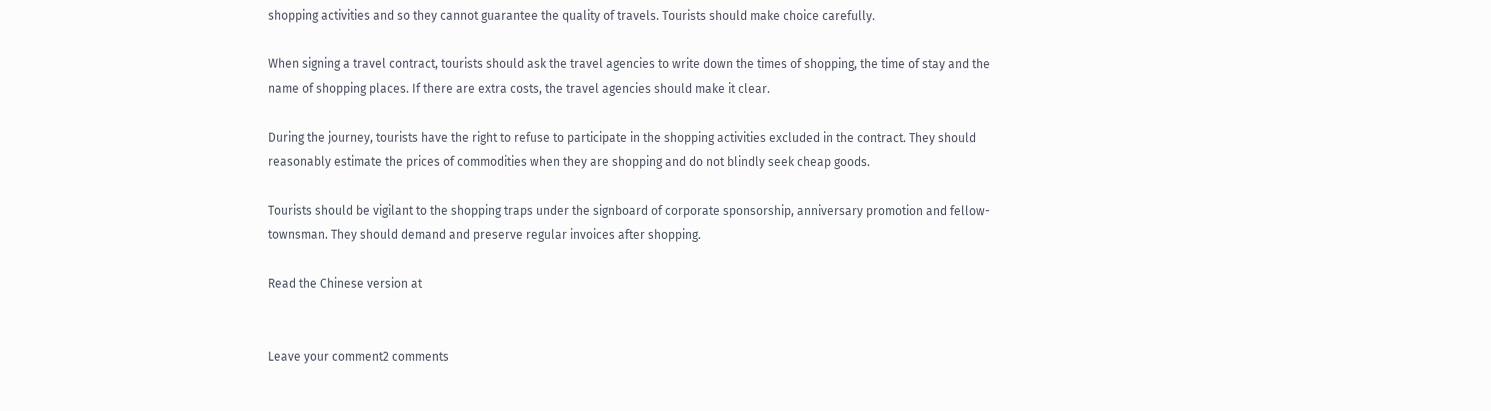shopping activities and so they cannot guarantee the quality of travels. Tourists should make choice carefully.

When signing a travel contract, tourists should ask the travel agencies to write down the times of shopping, the time of stay and the name of shopping places. If there are extra costs, the travel agencies should make it clear.

During the journey, tourists have the right to refuse to participate in the shopping activities excluded in the contract. They should reasonably estimate the prices of commodities when they are shopping and do not blindly seek cheap goods.

Tourists should be vigilant to the shopping traps under the signboard of corporate sponsorship, anniversary promotion and fellow-townsman. They should demand and preserve regular invoices after shopping.

Read the Chinese version at


Leave your comment2 comments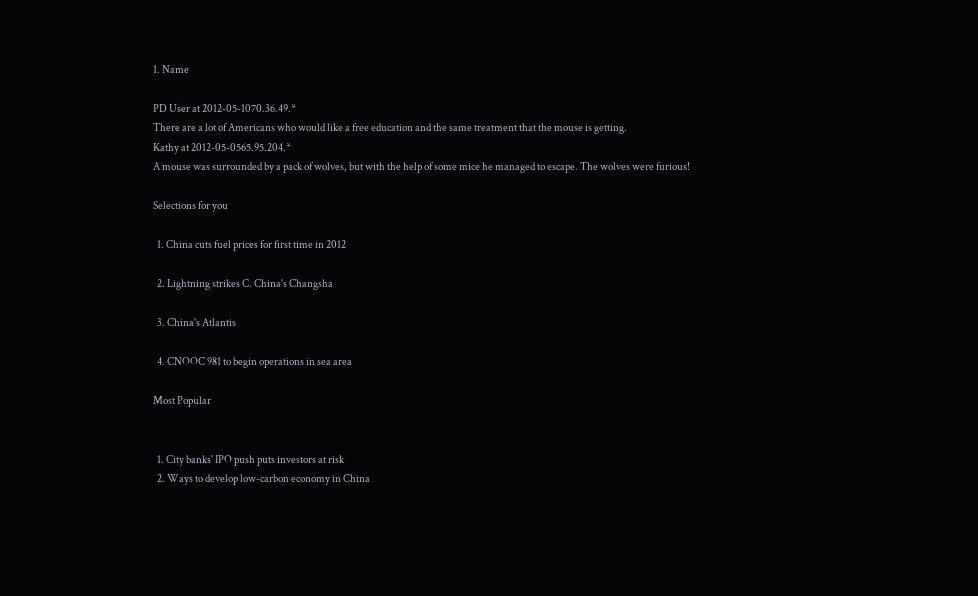1. Name

PD User at 2012-05-1070.36.49.*
There are a lot of Americans who would like a free education and the same treatment that the mouse is getting.
Kathy at 2012-05-0565.95.204.*
A mouse was surrounded by a pack of wolves, but with the help of some mice he managed to escape. The wolves were furious!

Selections for you

  1. China cuts fuel prices for first time in 2012

  2. Lightning strikes C. China's Changsha

  3. China's Atlantis

  4. CNOOC 981 to begin operations in sea area

Most Popular


  1. City banks' IPO push puts investors at risk
  2. Ways to develop low-carbon economy in China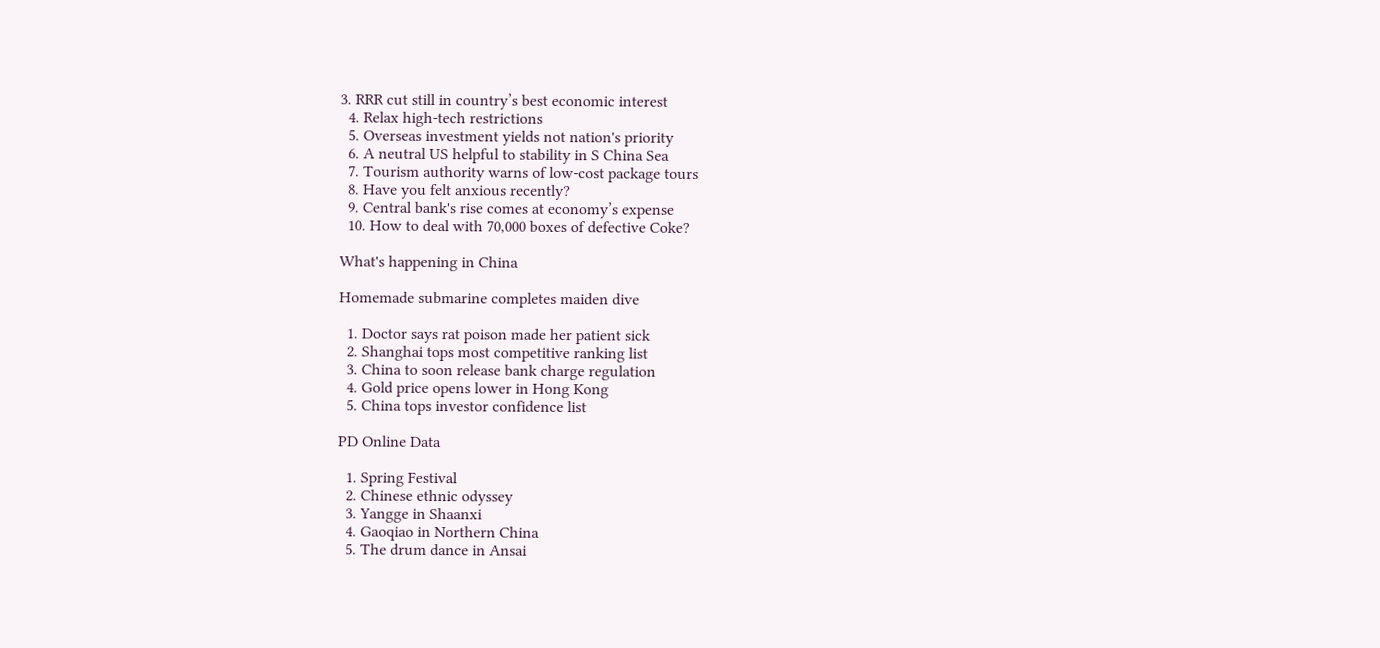3. RRR cut still in country’s best economic interest
  4. Relax high-tech restrictions
  5. Overseas investment yields not nation's priority
  6. A neutral US helpful to stability in S China Sea
  7. Tourism authority warns of low-cost package tours
  8. Have you felt anxious recently?
  9. Central bank's rise comes at economy’s expense
  10. How to deal with 70,000 boxes of defective Coke?

What's happening in China

Homemade submarine completes maiden dive

  1. Doctor says rat poison made her patient sick
  2. Shanghai tops most competitive ranking list
  3. China to soon release bank charge regulation
  4. Gold price opens lower in Hong Kong
  5. China tops investor confidence list

PD Online Data

  1. Spring Festival
  2. Chinese ethnic odyssey
  3. Yangge in Shaanxi
  4. Gaoqiao in Northern China
  5. The drum dance in Ansai